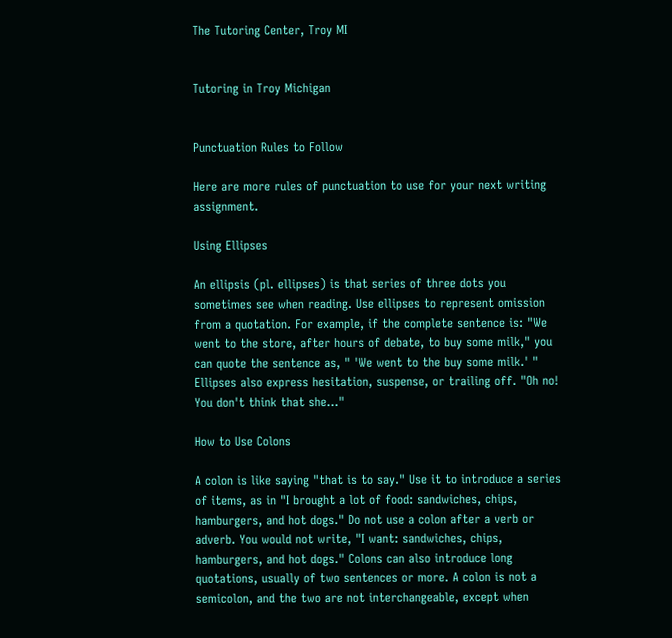The Tutoring Center, Troy MI


Tutoring in Troy Michigan


Punctuation Rules to Follow

Here are more rules of punctuation to use for your next writing assignment.

Using Ellipses

An ellipsis (pl. ellipses) is that series of three dots you sometimes see when reading. Use ellipses to represent omission from a quotation. For example, if the complete sentence is: "We went to the store, after hours of debate, to buy some milk," you can quote the sentence as, " 'We went to the buy some milk.' " Ellipses also express hesitation, suspense, or trailing off. "Oh no! You don't think that she..."

How to Use Colons

A colon is like saying "that is to say." Use it to introduce a series of items, as in "I brought a lot of food: sandwiches, chips, hamburgers, and hot dogs." Do not use a colon after a verb or adverb. You would not write, "I want: sandwiches, chips, hamburgers, and hot dogs." Colons can also introduce long quotations, usually of two sentences or more. A colon is not a semicolon, and the two are not interchangeable, except when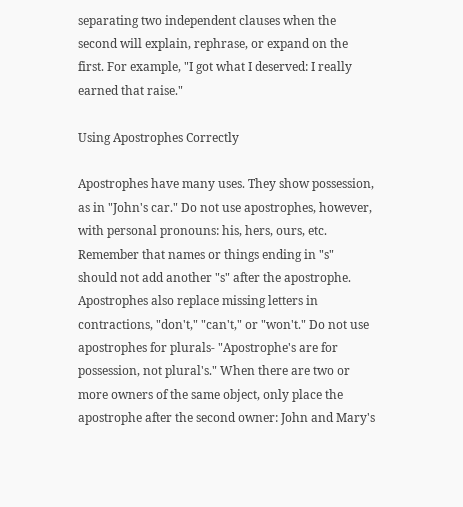separating two independent clauses when the second will explain, rephrase, or expand on the first. For example, "I got what I deserved: I really earned that raise."

Using Apostrophes Correctly

Apostrophes have many uses. They show possession, as in "John's car." Do not use apostrophes, however, with personal pronouns: his, hers, ours, etc. Remember that names or things ending in "s" should not add another "s" after the apostrophe. Apostrophes also replace missing letters in contractions, "don't," "can't," or "won't." Do not use apostrophes for plurals- "Apostrophe's are for possession, not plural's." When there are two or more owners of the same object, only place the apostrophe after the second owner: John and Mary's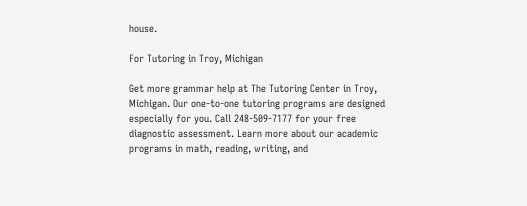house.

For Tutoring in Troy, Michigan

Get more grammar help at The Tutoring Center in Troy, Michigan. Our one-to-one tutoring programs are designed especially for you. Call 248-509-7177 for your free diagnostic assessment. Learn more about our academic programs in math, reading, writing, and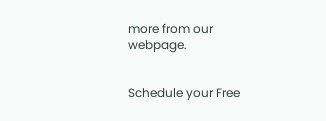more from our webpage.


Schedule your Free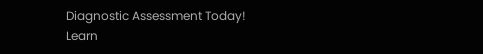Diagnostic Assessment Today!
Learn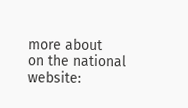more about
on the national website: